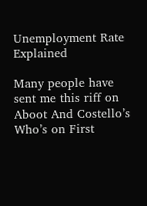Unemployment Rate Explained

Many people have sent me this riff on Aboot And Costello’s Who’s on First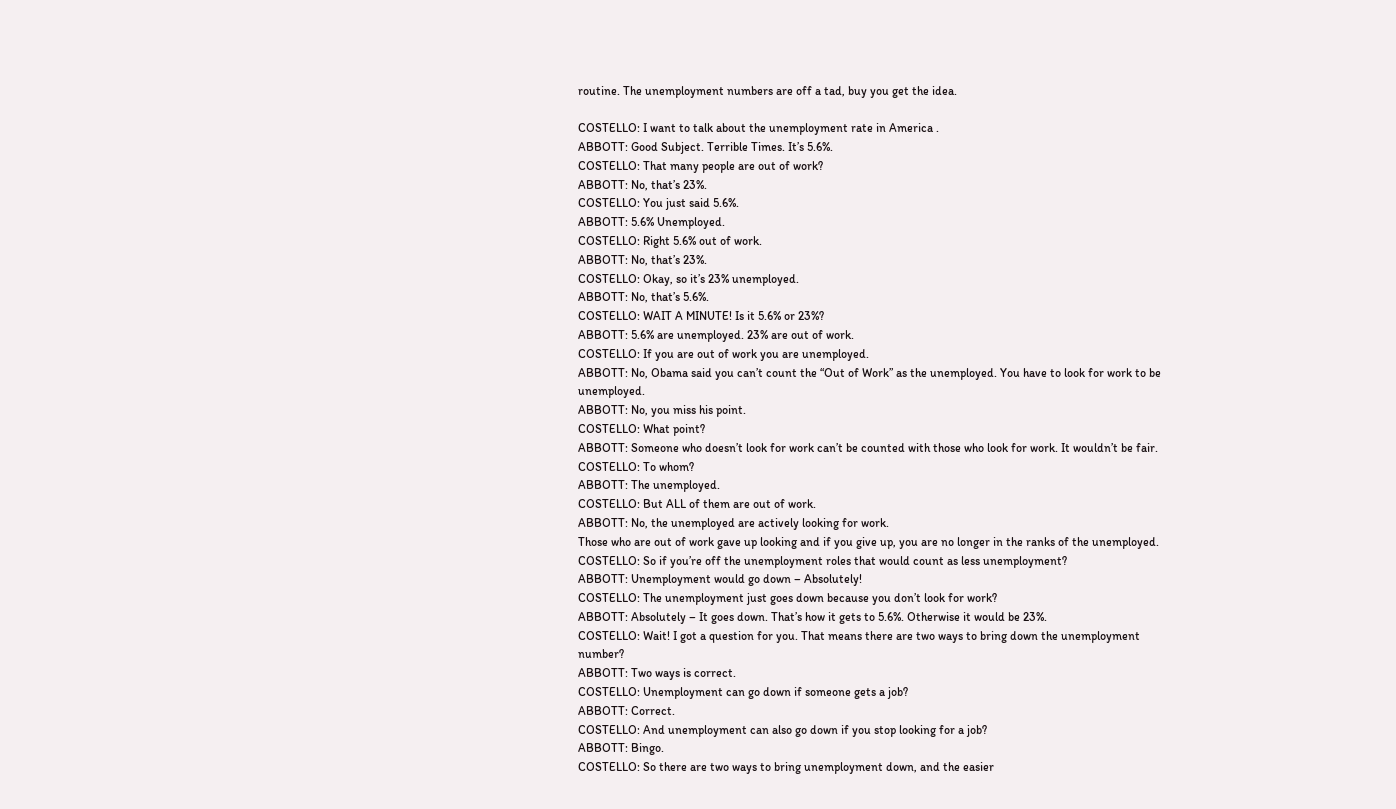routine. The unemployment numbers are off a tad, buy you get the idea.

COSTELLO: I want to talk about the unemployment rate in America .
ABBOTT: Good Subject. Terrible Times. It’s 5.6%.
COSTELLO: That many people are out of work?
ABBOTT: No, that’s 23%.
COSTELLO: You just said 5.6%.
ABBOTT: 5.6% Unemployed.
COSTELLO: Right 5.6% out of work.
ABBOTT: No, that’s 23%.
COSTELLO: Okay, so it’s 23% unemployed.
ABBOTT: No, that’s 5.6%.
COSTELLO: WAIT A MINUTE! Is it 5.6% or 23%?
ABBOTT: 5.6% are unemployed. 23% are out of work.
COSTELLO: If you are out of work you are unemployed.
ABBOTT: No, Obama said you can’t count the “Out of Work” as the unemployed. You have to look for work to be unemployed.
ABBOTT: No, you miss his point.
COSTELLO: What point?
ABBOTT: Someone who doesn’t look for work can’t be counted with those who look for work. It wouldn’t be fair.
COSTELLO: To whom?
ABBOTT: The unemployed.
COSTELLO: But ALL of them are out of work.
ABBOTT: No, the unemployed are actively looking for work.
Those who are out of work gave up looking and if you give up, you are no longer in the ranks of the unemployed.
COSTELLO: So if you’re off the unemployment roles that would count as less unemployment?
ABBOTT: Unemployment would go down – Absolutely!
COSTELLO: The unemployment just goes down because you don’t look for work?
ABBOTT: Absolutely – It goes down. That’s how it gets to 5.6%. Otherwise it would be 23%.
COSTELLO: Wait! I got a question for you. That means there are two ways to bring down the unemployment number?
ABBOTT: Two ways is correct.
COSTELLO: Unemployment can go down if someone gets a job?
ABBOTT: Correct.
COSTELLO: And unemployment can also go down if you stop looking for a job?
ABBOTT: Bingo.
COSTELLO: So there are two ways to bring unemployment down, and the easier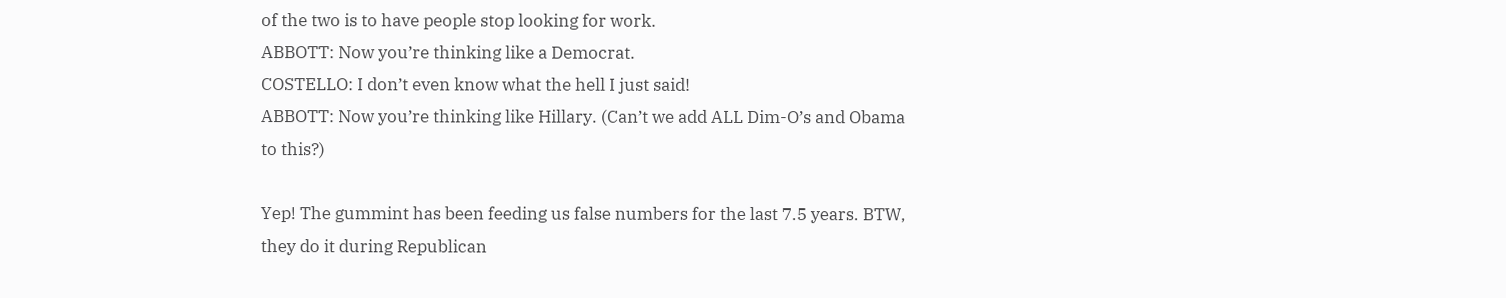of the two is to have people stop looking for work.
ABBOTT: Now you’re thinking like a Democrat.
COSTELLO: I don’t even know what the hell I just said!
ABBOTT: Now you’re thinking like Hillary. (Can’t we add ALL Dim-O’s and Obama to this?)

Yep! The gummint has been feeding us false numbers for the last 7.5 years. BTW, they do it during Republican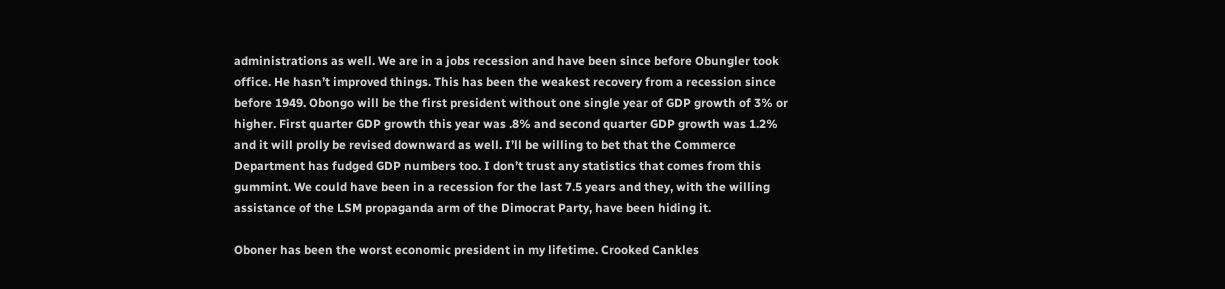administrations as well. We are in a jobs recession and have been since before Obungler took office. He hasn’t improved things. This has been the weakest recovery from a recession since before 1949. Obongo will be the first president without one single year of GDP growth of 3% or higher. First quarter GDP growth this year was .8% and second quarter GDP growth was 1.2% and it will prolly be revised downward as well. I’ll be willing to bet that the Commerce Department has fudged GDP numbers too. I don’t trust any statistics that comes from this gummint. We could have been in a recession for the last 7.5 years and they, with the willing assistance of the LSM propaganda arm of the Dimocrat Party, have been hiding it.

Oboner has been the worst economic president in my lifetime. Crooked Cankles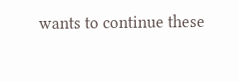wants to continue these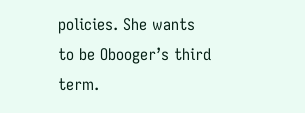policies. She wants to be Obooger’s third term.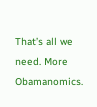That’s all we need. More Obamanomics.